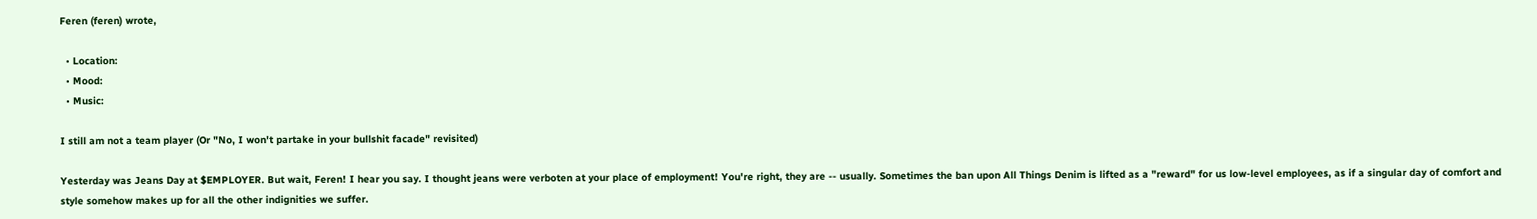Feren (feren) wrote,

  • Location:
  • Mood:
  • Music:

I still am not a team player (Or "No, I won't partake in your bullshit facade" revisited)

Yesterday was Jeans Day at $EMPLOYER. But wait, Feren! I hear you say. I thought jeans were verboten at your place of employment! You're right, they are -- usually. Sometimes the ban upon All Things Denim is lifted as a "reward" for us low-level employees, as if a singular day of comfort and style somehow makes up for all the other indignities we suffer.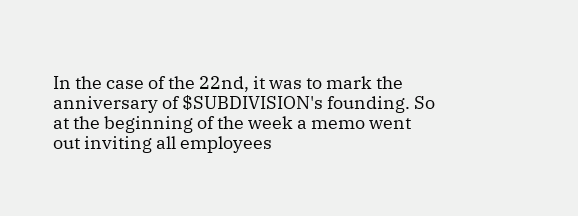In the case of the 22nd, it was to mark the anniversary of $SUBDIVISION's founding. So at the beginning of the week a memo went out inviting all employees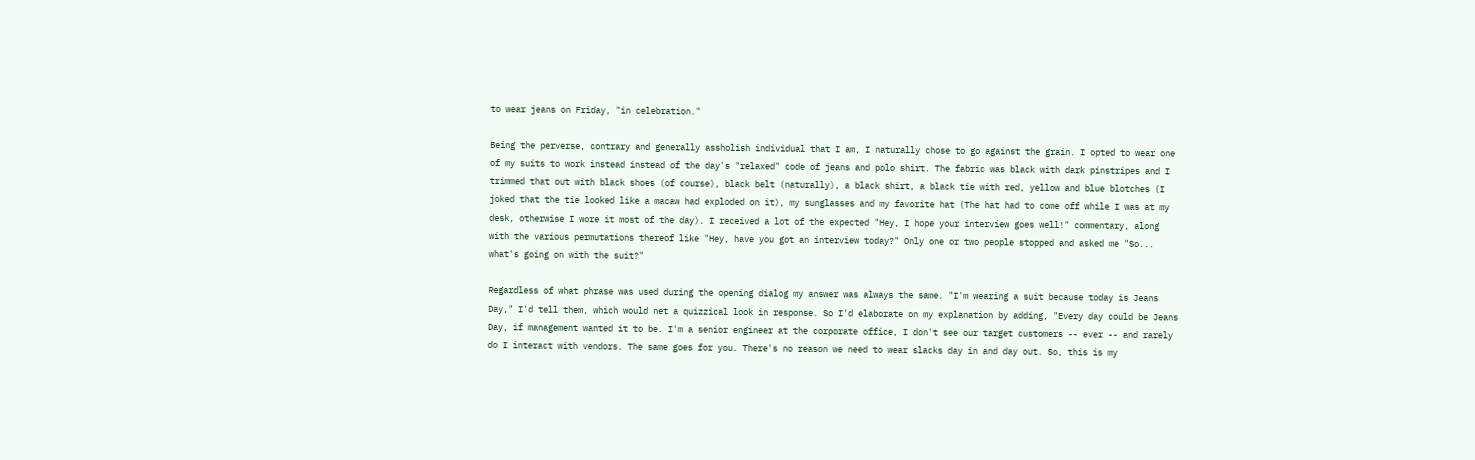to wear jeans on Friday, "in celebration."

Being the perverse, contrary and generally assholish individual that I am, I naturally chose to go against the grain. I opted to wear one of my suits to work instead instead of the day's "relaxed" code of jeans and polo shirt. The fabric was black with dark pinstripes and I trimmed that out with black shoes (of course), black belt (naturally), a black shirt, a black tie with red, yellow and blue blotches (I joked that the tie looked like a macaw had exploded on it), my sunglasses and my favorite hat (The hat had to come off while I was at my desk, otherwise I wore it most of the day). I received a lot of the expected "Hey, I hope your interview goes well!" commentary, along with the various permutations thereof like "Hey, have you got an interview today?" Only one or two people stopped and asked me "So... what's going on with the suit?"

Regardless of what phrase was used during the opening dialog my answer was always the same. "I'm wearing a suit because today is Jeans Day," I'd tell them, which would net a quizzical look in response. So I'd elaborate on my explanation by adding, "Every day could be Jeans Day, if management wanted it to be. I'm a senior engineer at the corporate office, I don't see our target customers -- ever -- and rarely do I interact with vendors. The same goes for you. There's no reason we need to wear slacks day in and day out. So, this is my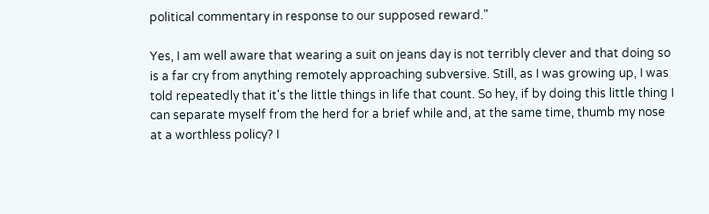political commentary in response to our supposed reward."

Yes, I am well aware that wearing a suit on jeans day is not terribly clever and that doing so is a far cry from anything remotely approaching subversive. Still, as I was growing up, I was told repeatedly that it's the little things in life that count. So hey, if by doing this little thing I can separate myself from the herd for a brief while and, at the same time, thumb my nose at a worthless policy? I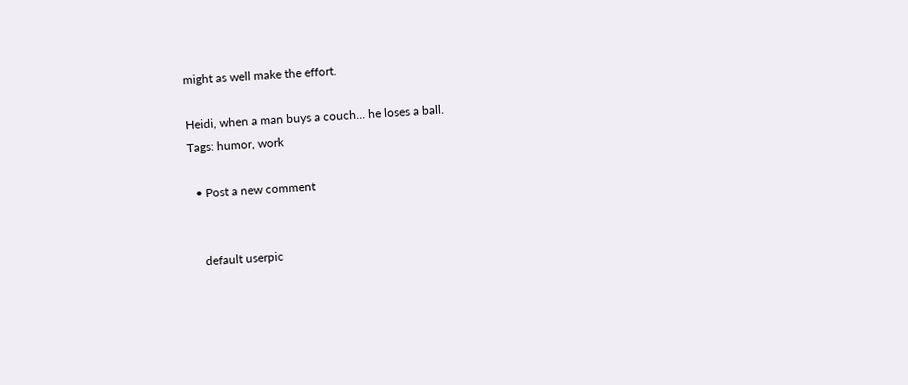might as well make the effort.

Heidi, when a man buys a couch... he loses a ball.
Tags: humor, work

  • Post a new comment


    default userpic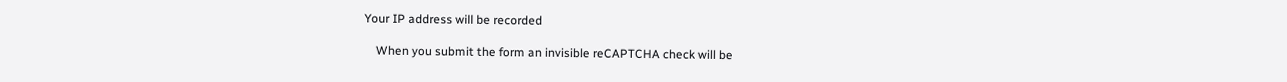Your IP address will be recorded

    When you submit the form an invisible reCAPTCHA check will be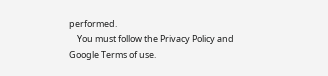performed.
    You must follow the Privacy Policy and Google Terms of use.